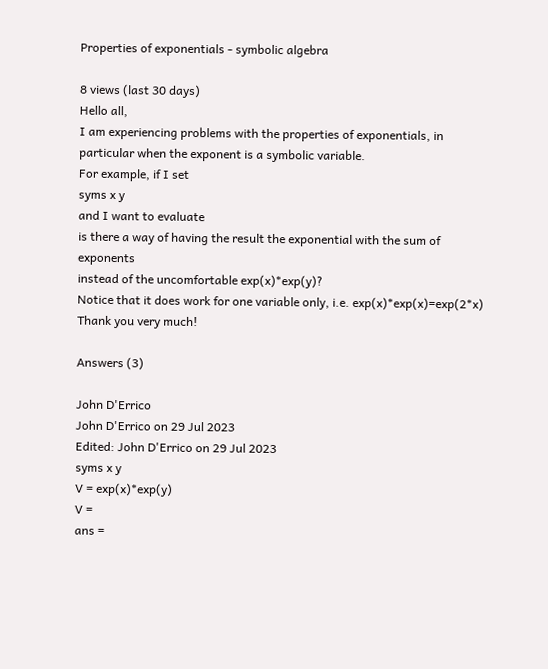Properties of exponentials - symbolic algebra

8 views (last 30 days)
Hello all,
I am experiencing problems with the properties of exponentials, in particular when the exponent is a symbolic variable.
For example, if I set
syms x y
and I want to evaluate
is there a way of having the result the exponential with the sum of exponents
instead of the uncomfortable exp(x)*exp(y)?
Notice that it does work for one variable only, i.e. exp(x)*exp(x)=exp(2*x)
Thank you very much!

Answers (3)

John D'Errico
John D'Errico on 29 Jul 2023
Edited: John D'Errico on 29 Jul 2023
syms x y
V = exp(x)*exp(y)
V =
ans =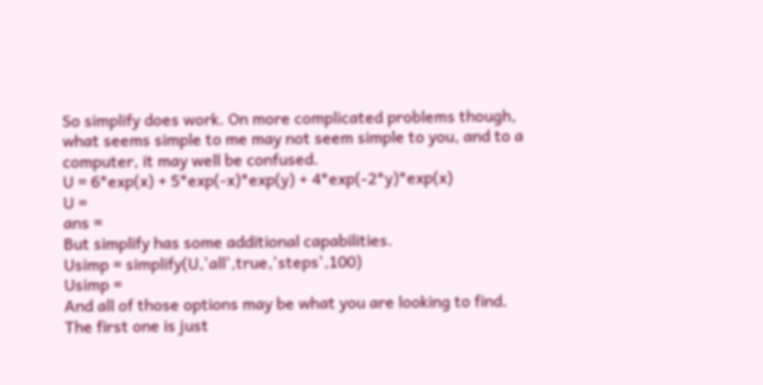So simplify does work. On more complicated problems though, what seems simple to me may not seem simple to you, and to a computer, it may well be confused.
U = 6*exp(x) + 5*exp(-x)*exp(y) + 4*exp(-2*y)*exp(x)
U =
ans =
But simplify has some additional capabilities.
Usimp = simplify(U,'all',true,'steps',100)
Usimp =
And all of those options may be what you are looking to find. The first one is just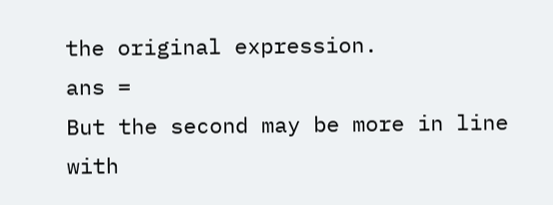the original expression.
ans =
But the second may be more in line with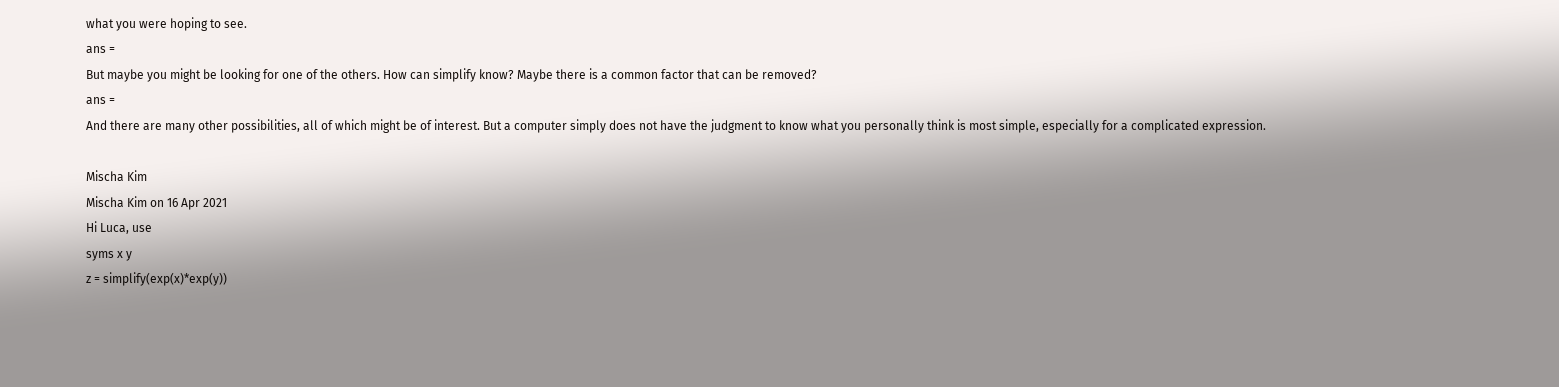what you were hoping to see.
ans =
But maybe you might be looking for one of the others. How can simplify know? Maybe there is a common factor that can be removed?
ans =
And there are many other possibilities, all of which might be of interest. But a computer simply does not have the judgment to know what you personally think is most simple, especially for a complicated expression.

Mischa Kim
Mischa Kim on 16 Apr 2021
Hi Luca, use
syms x y
z = simplify(exp(x)*exp(y))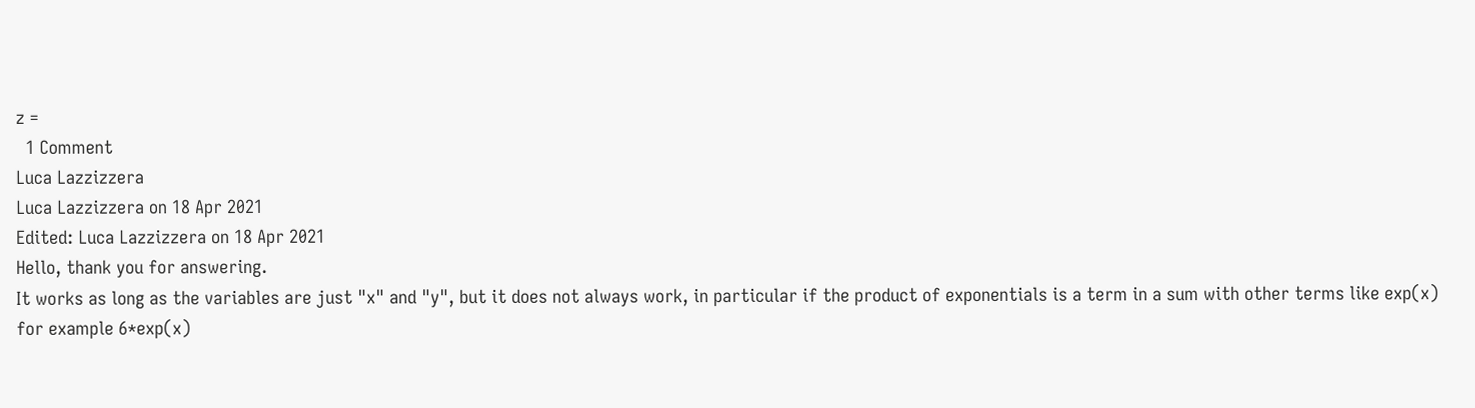z =
  1 Comment
Luca Lazzizzera
Luca Lazzizzera on 18 Apr 2021
Edited: Luca Lazzizzera on 18 Apr 2021
Hello, thank you for answering.
It works as long as the variables are just "x" and "y", but it does not always work, in particular if the product of exponentials is a term in a sum with other terms like exp(x)
for example 6*exp(x)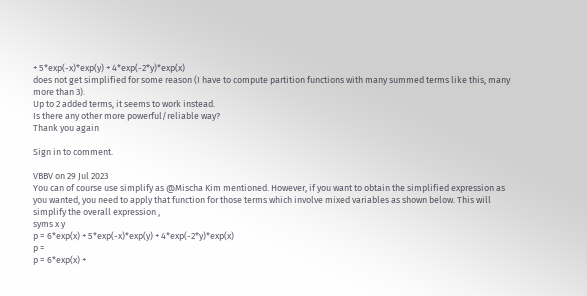+ 5*exp(-x)*exp(y) + 4*exp(-2*y)*exp(x)
does not get simplified for some reason (I have to compute partition functions with many summed terms like this, many more than 3).
Up to 2 added terms, it seems to work instead.
Is there any other more powerful/reliable way?
Thank you again

Sign in to comment.

VBBV on 29 Jul 2023
You can of course use simplify as @Mischa Kim mentioned. However, if you want to obtain the simplified expression as you wanted, you need to apply that function for those terms which involve mixed variables as shown below. This will simplify the overall expression ,
syms x y
p = 6*exp(x) + 5*exp(-x)*exp(y) + 4*exp(-2*y)*exp(x)
p =
p = 6*exp(x) +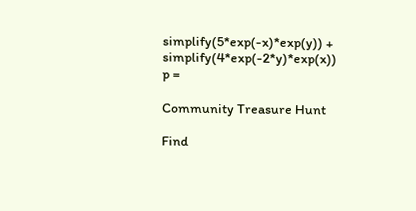simplify(5*exp(-x)*exp(y)) + simplify(4*exp(-2*y)*exp(x))
p =

Community Treasure Hunt

Find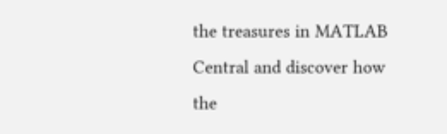the treasures in MATLAB Central and discover how the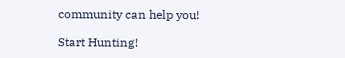community can help you!

Start Hunting!